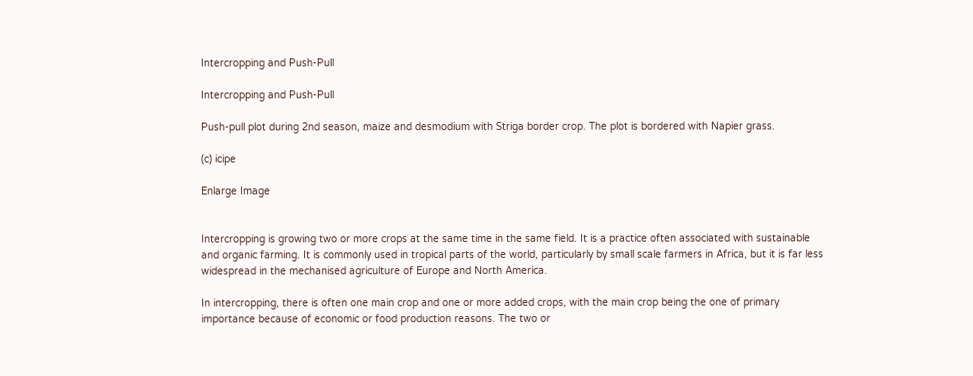Intercropping and Push-Pull

Intercropping and Push-Pull

Push-pull plot during 2nd season, maize and desmodium with Striga border crop. The plot is bordered with Napier grass.

(c) icipe

Enlarge Image


Intercropping is growing two or more crops at the same time in the same field. It is a practice often associated with sustainable and organic farming. It is commonly used in tropical parts of the world, particularly by small scale farmers in Africa, but it is far less widespread in the mechanised agriculture of Europe and North America.

In intercropping, there is often one main crop and one or more added crops, with the main crop being the one of primary importance because of economic or food production reasons. The two or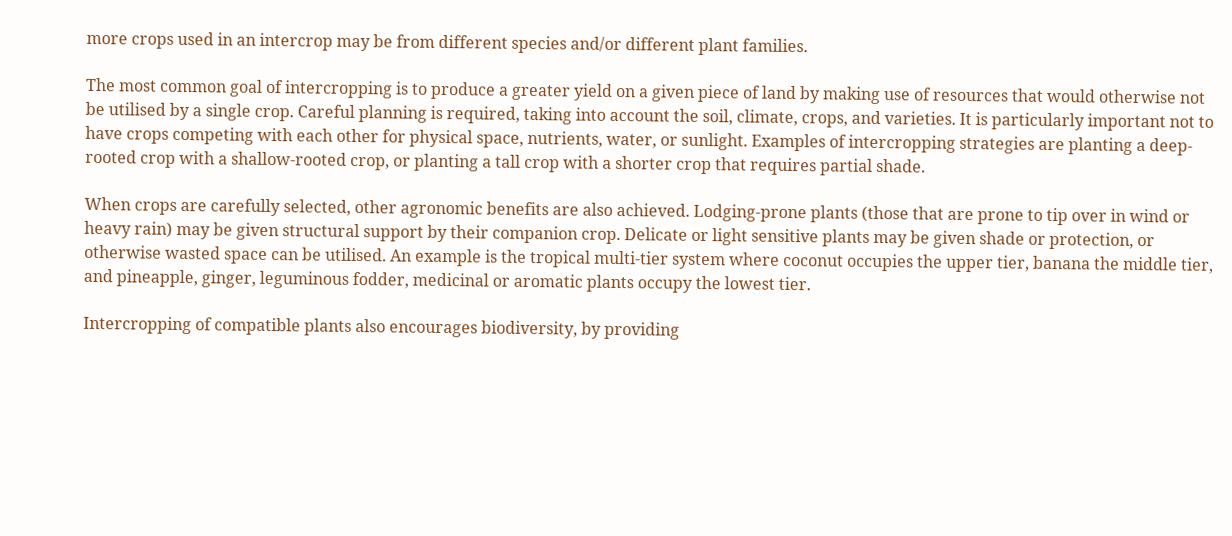more crops used in an intercrop may be from different species and/or different plant families.

The most common goal of intercropping is to produce a greater yield on a given piece of land by making use of resources that would otherwise not be utilised by a single crop. Careful planning is required, taking into account the soil, climate, crops, and varieties. It is particularly important not to have crops competing with each other for physical space, nutrients, water, or sunlight. Examples of intercropping strategies are planting a deep-rooted crop with a shallow-rooted crop, or planting a tall crop with a shorter crop that requires partial shade.

When crops are carefully selected, other agronomic benefits are also achieved. Lodging-prone plants (those that are prone to tip over in wind or heavy rain) may be given structural support by their companion crop. Delicate or light sensitive plants may be given shade or protection, or otherwise wasted space can be utilised. An example is the tropical multi-tier system where coconut occupies the upper tier, banana the middle tier, and pineapple, ginger, leguminous fodder, medicinal or aromatic plants occupy the lowest tier.

Intercropping of compatible plants also encourages biodiversity, by providing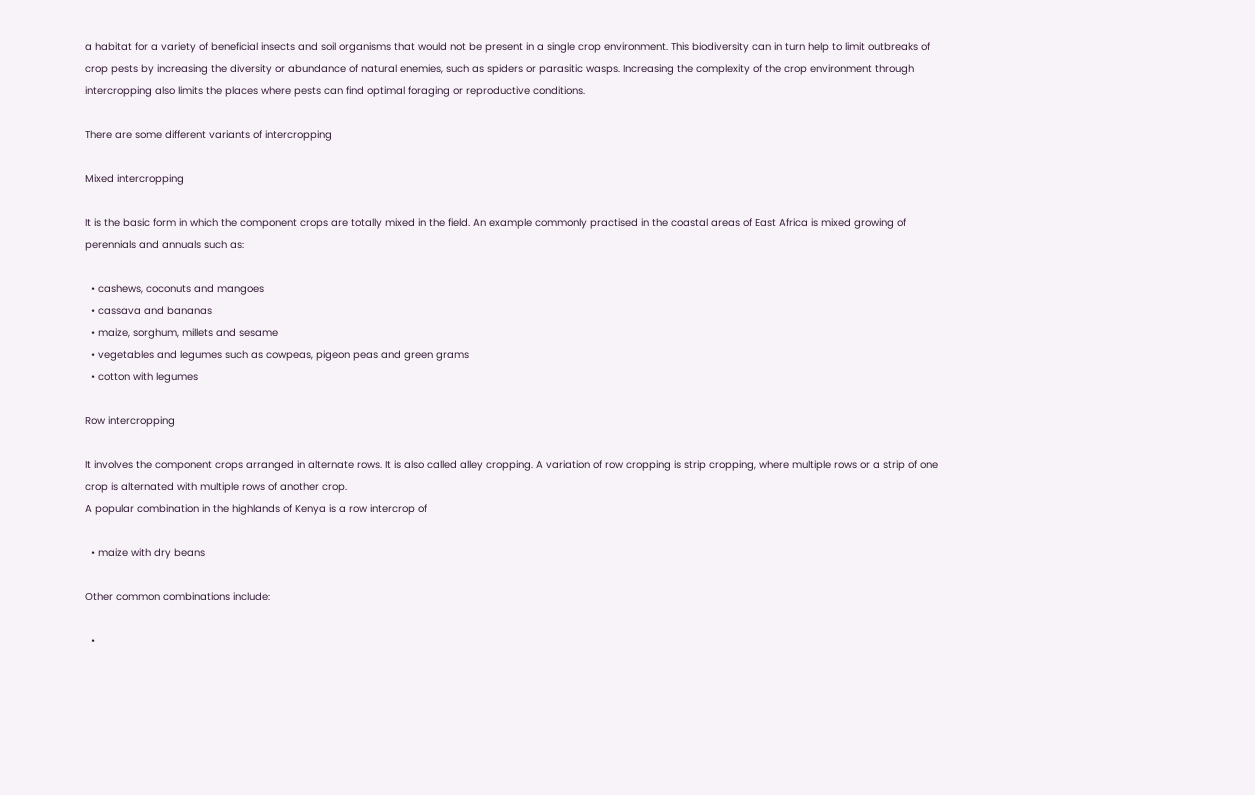a habitat for a variety of beneficial insects and soil organisms that would not be present in a single crop environment. This biodiversity can in turn help to limit outbreaks of crop pests by increasing the diversity or abundance of natural enemies, such as spiders or parasitic wasps. Increasing the complexity of the crop environment through intercropping also limits the places where pests can find optimal foraging or reproductive conditions.

There are some different variants of intercropping

Mixed intercropping

It is the basic form in which the component crops are totally mixed in the field. An example commonly practised in the coastal areas of East Africa is mixed growing of perennials and annuals such as:

  • cashews, coconuts and mangoes
  • cassava and bananas
  • maize, sorghum, millets and sesame
  • vegetables and legumes such as cowpeas, pigeon peas and green grams
  • cotton with legumes

Row intercropping

It involves the component crops arranged in alternate rows. It is also called alley cropping. A variation of row cropping is strip cropping, where multiple rows or a strip of one crop is alternated with multiple rows of another crop.
A popular combination in the highlands of Kenya is a row intercrop of

  • maize with dry beans

Other common combinations include:

  •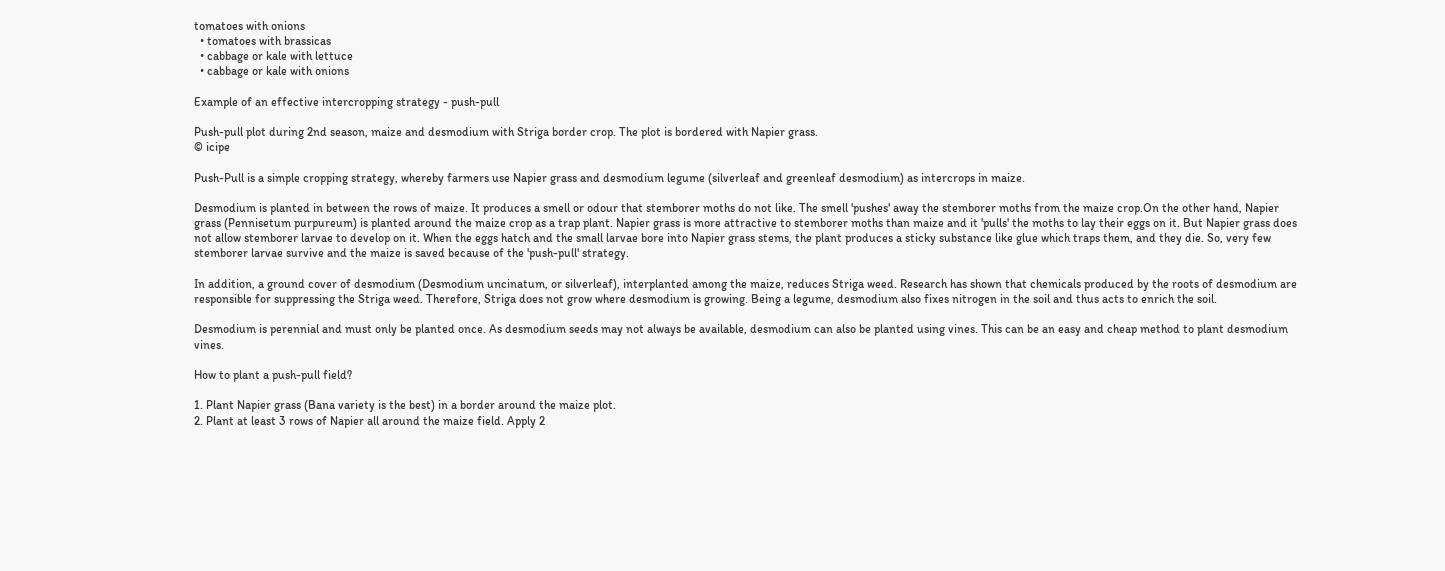tomatoes with onions
  • tomatoes with brassicas
  • cabbage or kale with lettuce
  • cabbage or kale with onions

Example of an effective intercropping strategy - push-pull

Push-pull plot during 2nd season, maize and desmodium with Striga border crop. The plot is bordered with Napier grass.
© icipe

Push-Pull is a simple cropping strategy, whereby farmers use Napier grass and desmodium legume (silverleaf and greenleaf desmodium) as intercrops in maize.

Desmodium is planted in between the rows of maize. It produces a smell or odour that stemborer moths do not like. The smell 'pushes' away the stemborer moths from the maize crop.On the other hand, Napier grass (Pennisetum purpureum) is planted around the maize crop as a trap plant. Napier grass is more attractive to stemborer moths than maize and it 'pulls' the moths to lay their eggs on it. But Napier grass does not allow stemborer larvae to develop on it. When the eggs hatch and the small larvae bore into Napier grass stems, the plant produces a sticky substance like glue which traps them, and they die. So, very few stemborer larvae survive and the maize is saved because of the 'push-pull' strategy.

In addition, a ground cover of desmodium (Desmodium uncinatum, or silverleaf), interplanted among the maize, reduces Striga weed. Research has shown that chemicals produced by the roots of desmodium are responsible for suppressing the Striga weed. Therefore, Striga does not grow where desmodium is growing. Being a legume, desmodium also fixes nitrogen in the soil and thus acts to enrich the soil.

Desmodium is perennial and must only be planted once. As desmodium seeds may not always be available, desmodium can also be planted using vines. This can be an easy and cheap method to plant desmodium vines.

How to plant a push-pull field?

1. Plant Napier grass (Bana variety is the best) in a border around the maize plot.
2. Plant at least 3 rows of Napier all around the maize field. Apply 2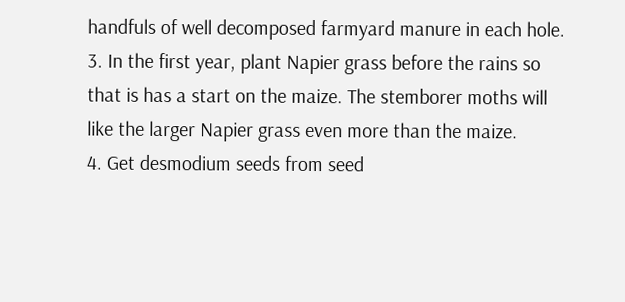handfuls of well decomposed farmyard manure in each hole.
3. In the first year, plant Napier grass before the rains so that is has a start on the maize. The stemborer moths will like the larger Napier grass even more than the maize.
4. Get desmodium seeds from seed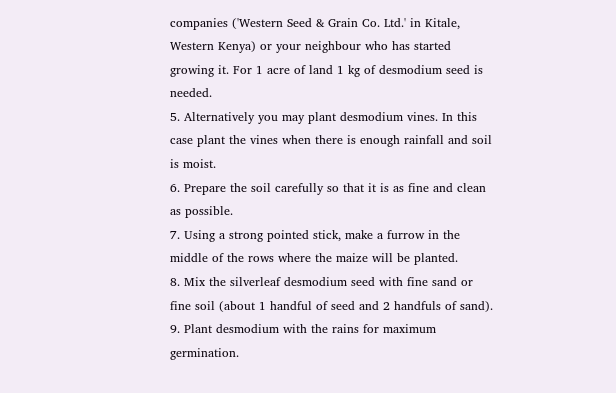companies ('Western Seed & Grain Co. Ltd.' in Kitale, Western Kenya) or your neighbour who has started growing it. For 1 acre of land 1 kg of desmodium seed is needed.
5. Alternatively you may plant desmodium vines. In this case plant the vines when there is enough rainfall and soil is moist.
6. Prepare the soil carefully so that it is as fine and clean as possible.
7. Using a strong pointed stick, make a furrow in the middle of the rows where the maize will be planted.
8. Mix the silverleaf desmodium seed with fine sand or fine soil (about 1 handful of seed and 2 handfuls of sand).
9. Plant desmodium with the rains for maximum germination.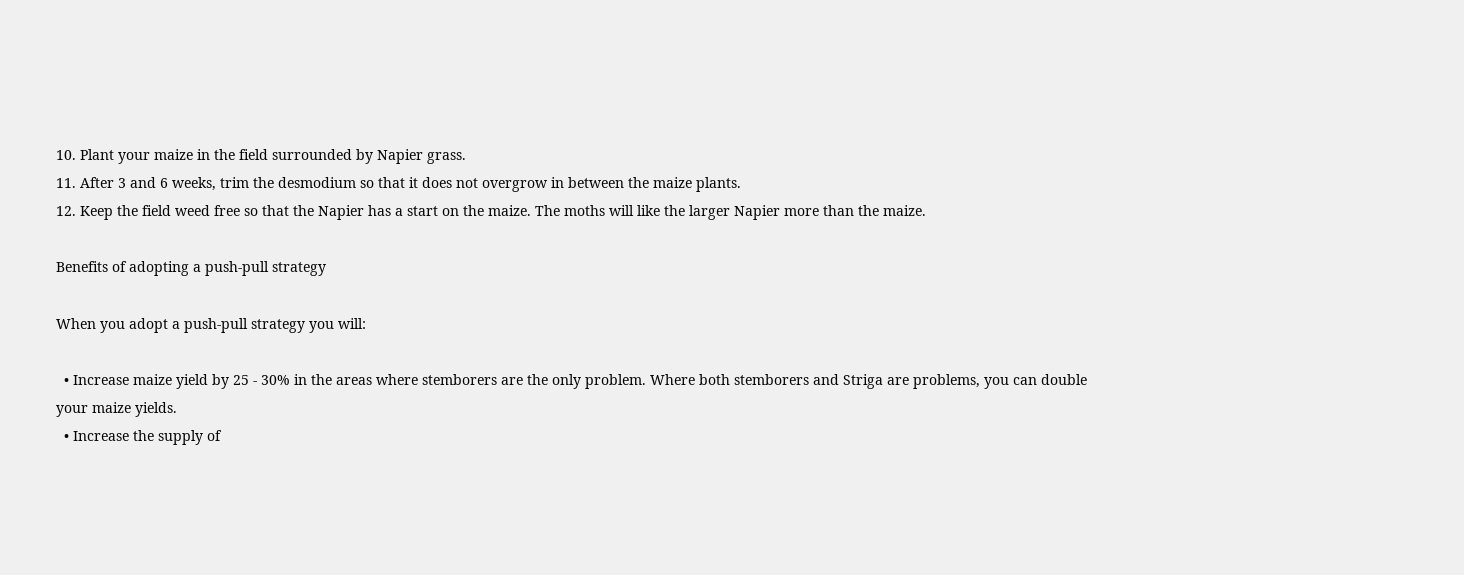10. Plant your maize in the field surrounded by Napier grass.
11. After 3 and 6 weeks, trim the desmodium so that it does not overgrow in between the maize plants.
12. Keep the field weed free so that the Napier has a start on the maize. The moths will like the larger Napier more than the maize.

Benefits of adopting a push-pull strategy

When you adopt a push-pull strategy you will:

  • Increase maize yield by 25 - 30% in the areas where stemborers are the only problem. Where both stemborers and Striga are problems, you can double your maize yields.
  • Increase the supply of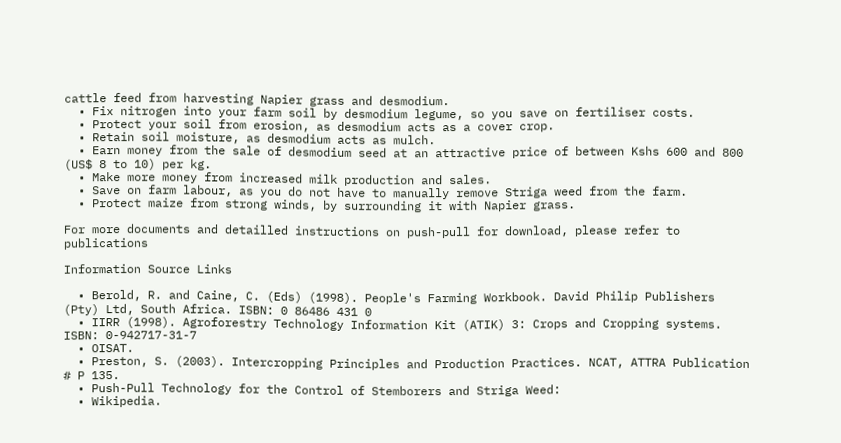cattle feed from harvesting Napier grass and desmodium.
  • Fix nitrogen into your farm soil by desmodium legume, so you save on fertiliser costs.
  • Protect your soil from erosion, as desmodium acts as a cover crop.
  • Retain soil moisture, as desmodium acts as mulch.
  • Earn money from the sale of desmodium seed at an attractive price of between Kshs 600 and 800 (US$ 8 to 10) per kg.
  • Make more money from increased milk production and sales.
  • Save on farm labour, as you do not have to manually remove Striga weed from the farm.
  • Protect maize from strong winds, by surrounding it with Napier grass.

For more documents and detailled instructions on push-pull for download, please refer to publications

Information Source Links

  • Berold, R. and Caine, C. (Eds) (1998). People's Farming Workbook. David Philip Publishers (Pty) Ltd, South Africa. ISBN: 0 86486 431 0
  • IIRR (1998). Agroforestry Technology Information Kit (ATIK) 3: Crops and Cropping systems. ISBN: 0-942717-31-7
  • OISAT.
  • Preston, S. (2003). Intercropping Principles and Production Practices. NCAT, ATTRA Publication # P 135.
  • Push-Pull Technology for the Control of Stemborers and Striga Weed:
  • Wikipedia.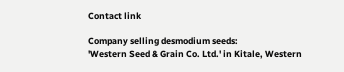Contact link

Company selling desmodium seeds:
'Western Seed & Grain Co. Ltd.' in Kitale, Western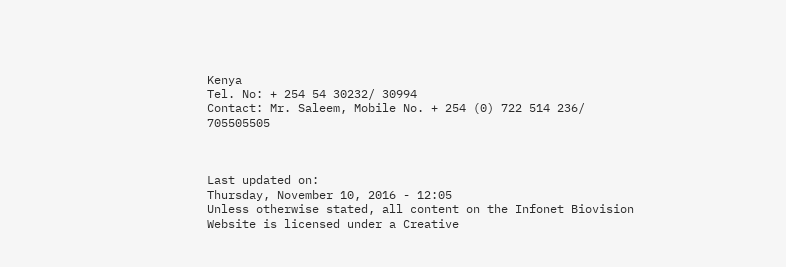Kenya
Tel. No: + 254 54 30232/ 30994
Contact: Mr. Saleem, Mobile No. + 254 (0) 722 514 236/ 705505505



Last updated on:
Thursday, November 10, 2016 - 12:05
Unless otherwise stated, all content on the Infonet Biovision Website is licensed under a Creative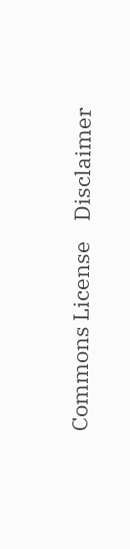Commons License    Disclaimer